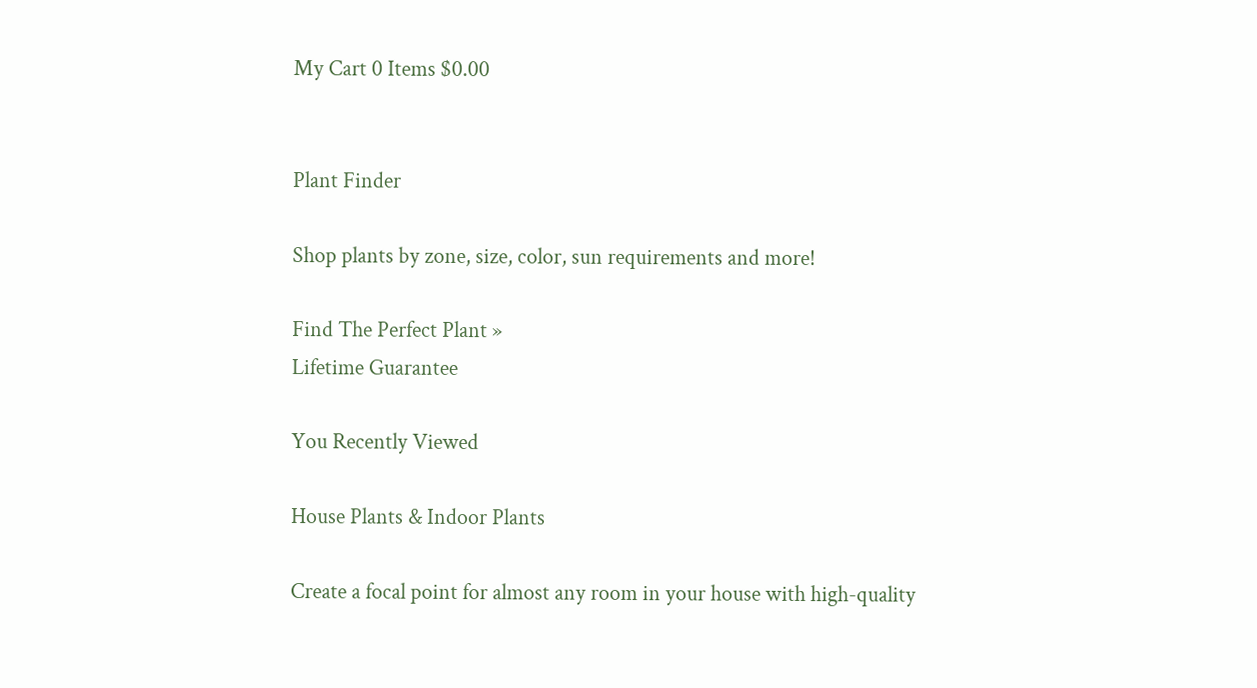My Cart 0 Items $0.00


Plant Finder

Shop plants by zone, size, color, sun requirements and more!

Find The Perfect Plant »
Lifetime Guarantee

You Recently Viewed

House Plants & Indoor Plants

Create a focal point for almost any room in your house with high-quality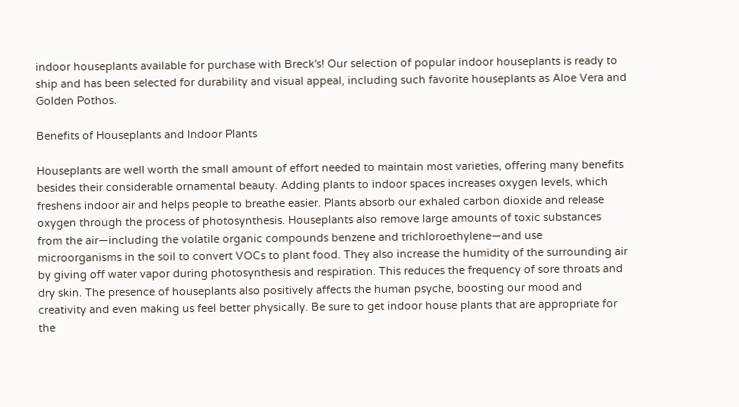indoor houseplants available for purchase with Breck's! Our selection of popular indoor houseplants is ready to ship and has been selected for durability and visual appeal, including such favorite houseplants as Aloe Vera and Golden Pothos.

Benefits of Houseplants and Indoor Plants

Houseplants are well worth the small amount of effort needed to maintain most varieties, offering many benefits besides their considerable ornamental beauty. Adding plants to indoor spaces increases oxygen levels, which freshens indoor air and helps people to breathe easier. Plants absorb our exhaled carbon dioxide and release oxygen through the process of photosynthesis. Houseplants also remove large amounts of toxic substances from the air—including the volatile organic compounds benzene and trichloroethylene—and use microorganisms in the soil to convert VOCs to plant food. They also increase the humidity of the surrounding air by giving off water vapor during photosynthesis and respiration. This reduces the frequency of sore throats and dry skin. The presence of houseplants also positively affects the human psyche, boosting our mood and creativity and even making us feel better physically. Be sure to get indoor house plants that are appropriate for the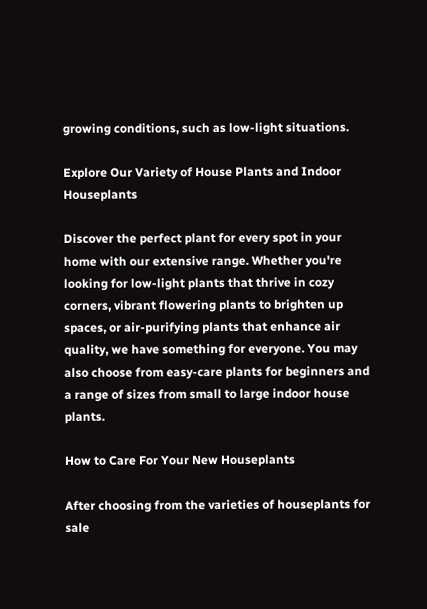growing conditions, such as low-light situations.

Explore Our Variety of House Plants and Indoor Houseplants

Discover the perfect plant for every spot in your home with our extensive range. Whether you're looking for low-light plants that thrive in cozy corners, vibrant flowering plants to brighten up spaces, or air-purifying plants that enhance air quality, we have something for everyone. You may also choose from easy-care plants for beginners and a range of sizes from small to large indoor house plants.

How to Care For Your New Houseplants

After choosing from the varieties of houseplants for sale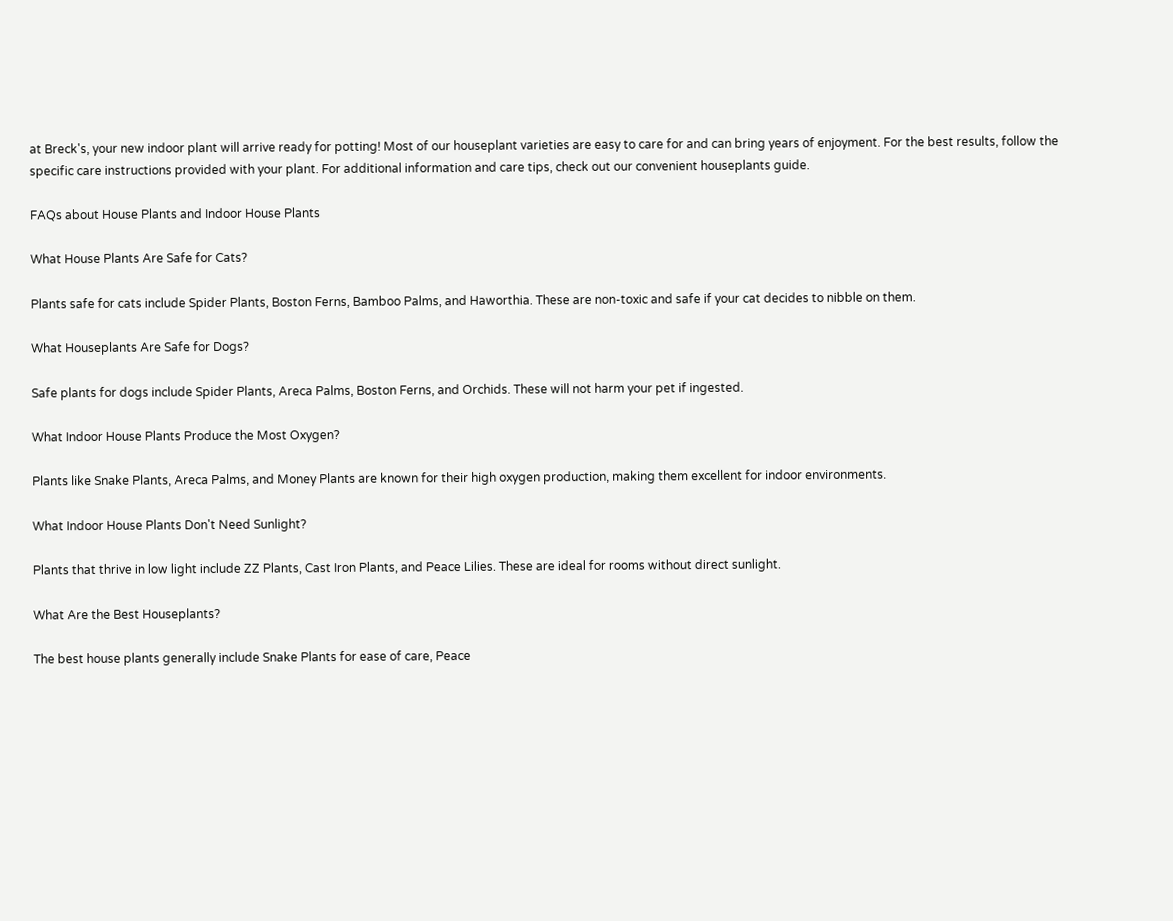at Breck's, your new indoor plant will arrive ready for potting! Most of our houseplant varieties are easy to care for and can bring years of enjoyment. For the best results, follow the specific care instructions provided with your plant. For additional information and care tips, check out our convenient houseplants guide.

FAQs about House Plants and Indoor House Plants

What House Plants Are Safe for Cats?

Plants safe for cats include Spider Plants, Boston Ferns, Bamboo Palms, and Haworthia. These are non-toxic and safe if your cat decides to nibble on them.

What Houseplants Are Safe for Dogs?

Safe plants for dogs include Spider Plants, Areca Palms, Boston Ferns, and Orchids. These will not harm your pet if ingested.

What Indoor House Plants Produce the Most Oxygen?

Plants like Snake Plants, Areca Palms, and Money Plants are known for their high oxygen production, making them excellent for indoor environments.

What Indoor House Plants Don't Need Sunlight?

Plants that thrive in low light include ZZ Plants, Cast Iron Plants, and Peace Lilies. These are ideal for rooms without direct sunlight.

What Are the Best Houseplants?

The best house plants generally include Snake Plants for ease of care, Peace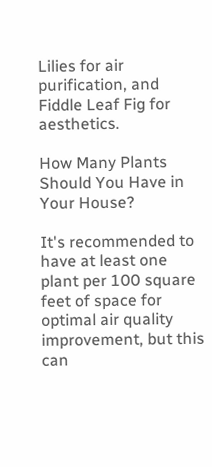Lilies for air purification, and Fiddle Leaf Fig for aesthetics.

How Many Plants Should You Have in Your House?

It's recommended to have at least one plant per 100 square feet of space for optimal air quality improvement, but this can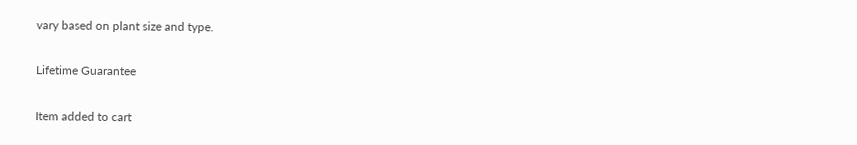vary based on plant size and type.

Lifetime Guarantee

Item added to cart